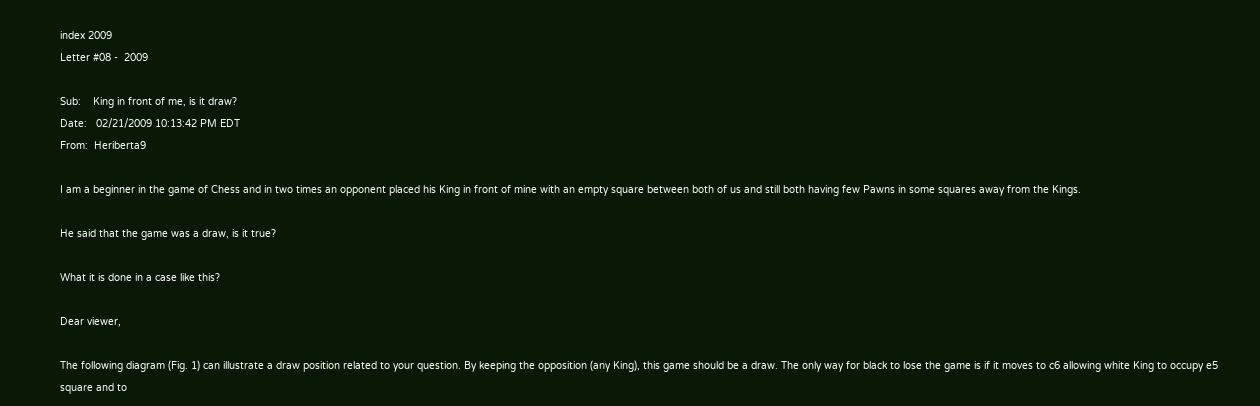index 2009
Letter #08 -  2009

Sub:    King in front of me, is it draw?
Date:   02/21/2009 10:13:42 PM EDT
From:  Heriberta9

I am a beginner in the game of Chess and in two times an opponent placed his King in front of mine with an empty square between both of us and still both having few Pawns in some squares away from the Kings.

He said that the game was a draw, is it true?

What it is done in a case like this?

Dear viewer,

The following diagram (Fig. 1) can illustrate a draw position related to your question. By keeping the opposition (any King), this game should be a draw. The only way for black to lose the game is if it moves to c6 allowing white King to occupy e5 square and to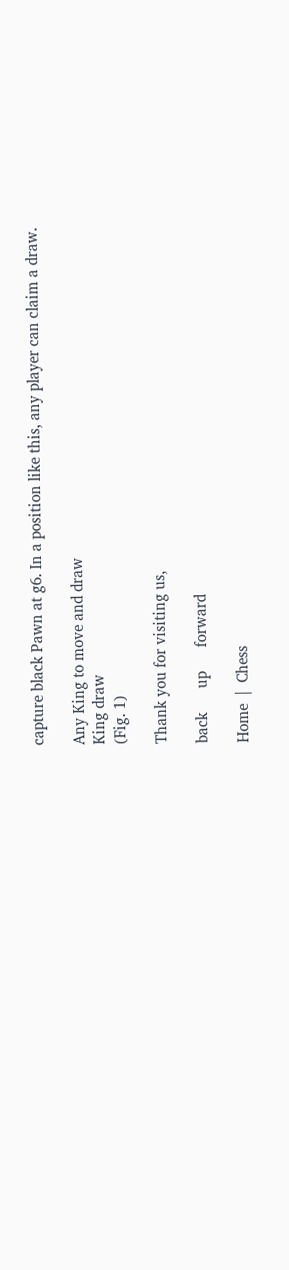capture black Pawn at g6. In a position like this, any player can claim a draw.

Any King to move and draw
King draw
(Fig. 1)

Thank you for visiting us,

back      up      forward

Home  |  Chess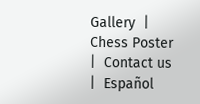Gallery  |  Chess Poster  |  Contact us  |  Español